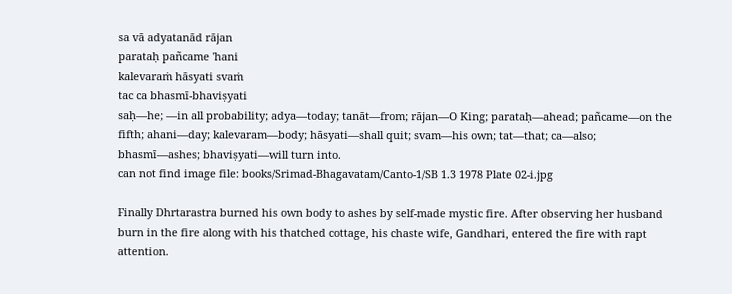sa vā adyatanād rājan
parataḥ pañcame 'hani
kalevaraṁ hāsyati svaṁ
tac ca bhasmī-bhaviṣyati
saḥ—he; —in all probability; adya—today; tanāt—from; rājan—O King; parataḥ—ahead; pañcame—on the fifth; ahani—day; kalevaram—body; hāsyati—shall quit; svam—his own; tat—that; ca—also; bhasmī—ashes; bhaviṣyati—will turn into.
can not find image file: books/Srimad-Bhagavatam/Canto-1/SB 1.3 1978 Plate 02-i.jpg

Finally Dhrtarastra burned his own body to ashes by self-made mystic fire. After observing her husband burn in the fire along with his thatched cottage, his chaste wife, Gandhari, entered the fire with rapt attention.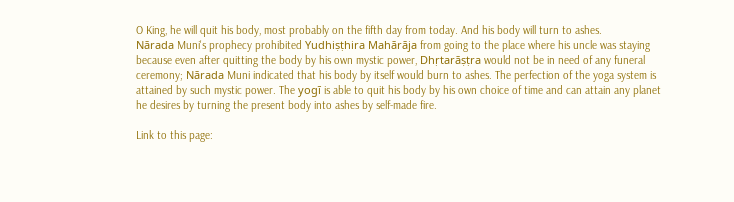O King, he will quit his body, most probably on the fifth day from today. And his body will turn to ashes.
Nārada Muni's prophecy prohibited Yudhiṣṭhira Mahārāja from going to the place where his uncle was staying because even after quitting the body by his own mystic power, Dhṛtarāṣṭra would not be in need of any funeral ceremony; Nārada Muni indicated that his body by itself would burn to ashes. The perfection of the yoga system is attained by such mystic power. The yogī is able to quit his body by his own choice of time and can attain any planet he desires by turning the present body into ashes by self-made fire.

Link to this page: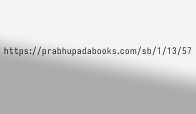https://prabhupadabooks.com/sb/1/13/57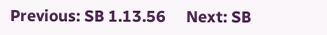Previous: SB 1.13.56     Next: SB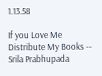1.13.58

If you Love Me Distribute My Books -- Srila Prabhupada